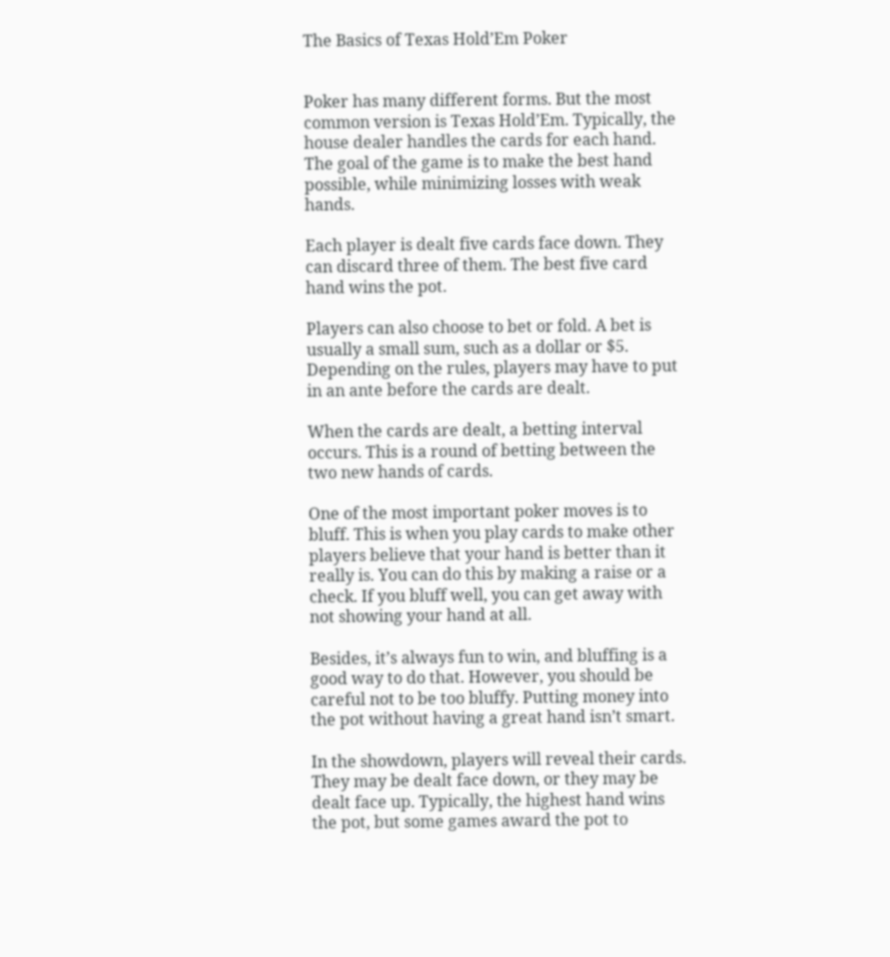The Basics of Texas Hold’Em Poker


Poker has many different forms. But the most common version is Texas Hold’Em. Typically, the house dealer handles the cards for each hand. The goal of the game is to make the best hand possible, while minimizing losses with weak hands.

Each player is dealt five cards face down. They can discard three of them. The best five card hand wins the pot.

Players can also choose to bet or fold. A bet is usually a small sum, such as a dollar or $5. Depending on the rules, players may have to put in an ante before the cards are dealt.

When the cards are dealt, a betting interval occurs. This is a round of betting between the two new hands of cards.

One of the most important poker moves is to bluff. This is when you play cards to make other players believe that your hand is better than it really is. You can do this by making a raise or a check. If you bluff well, you can get away with not showing your hand at all.

Besides, it’s always fun to win, and bluffing is a good way to do that. However, you should be careful not to be too bluffy. Putting money into the pot without having a great hand isn’t smart.

In the showdown, players will reveal their cards. They may be dealt face down, or they may be dealt face up. Typically, the highest hand wins the pot, but some games award the pot to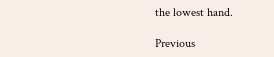the lowest hand.

Previous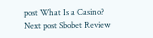post What Is a Casino?
Next post Sbobet Review